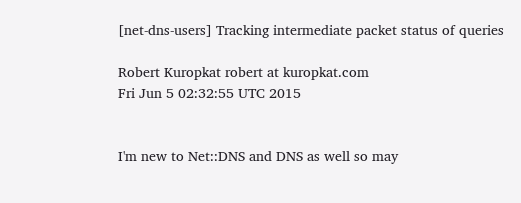[net-dns-users] Tracking intermediate packet status of queries

Robert Kuropkat robert at kuropkat.com
Fri Jun 5 02:32:55 UTC 2015


I'm new to Net::DNS and DNS as well so may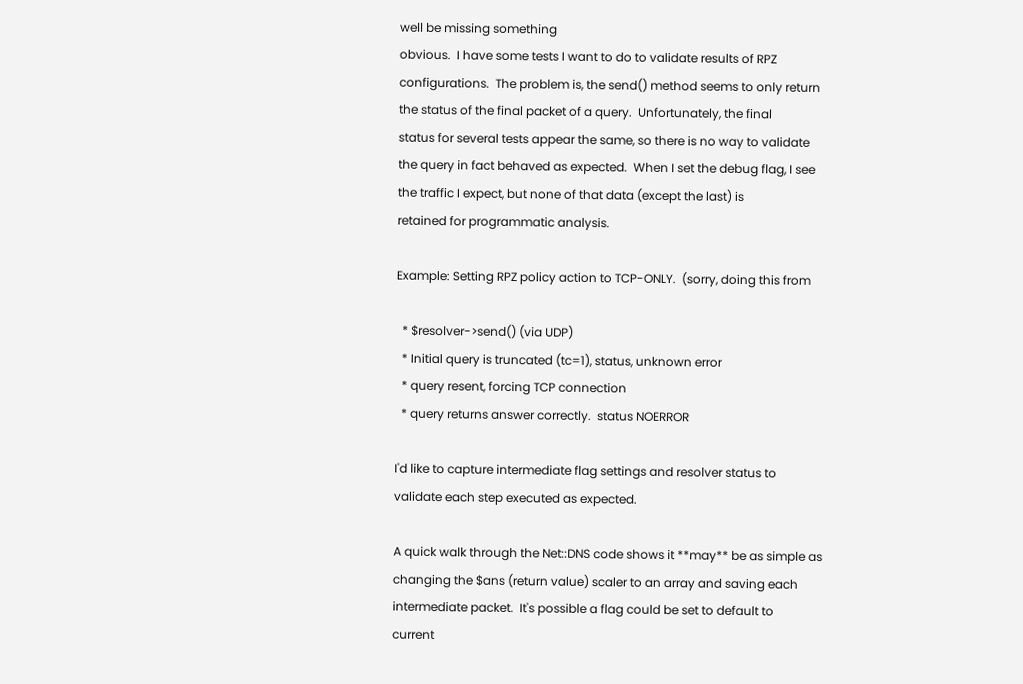well be missing something
obvious.  I have some tests I want to do to validate results of RPZ
configurations.  The problem is, the send() method seems to only return
the status of the final packet of a query.  Unfortunately, the final
status for several tests appear the same, so there is no way to validate
the query in fact behaved as expected.  When I set the debug flag, I see
the traffic I expect, but none of that data (except the last) is
retained for programmatic analysis.

Example: Setting RPZ policy action to TCP-ONLY.  (sorry, doing this from

  * $resolver->send() (via UDP)
  * Initial query is truncated (tc=1), status, unknown error
  * query resent, forcing TCP connection
  * query returns answer correctly.  status NOERROR

I'd like to capture intermediate flag settings and resolver status to
validate each step executed as expected.

A quick walk through the Net::DNS code shows it **may** be as simple as
changing the $ans (return value) scaler to an array and saving each
intermediate packet.  It's possible a flag could be set to default to
current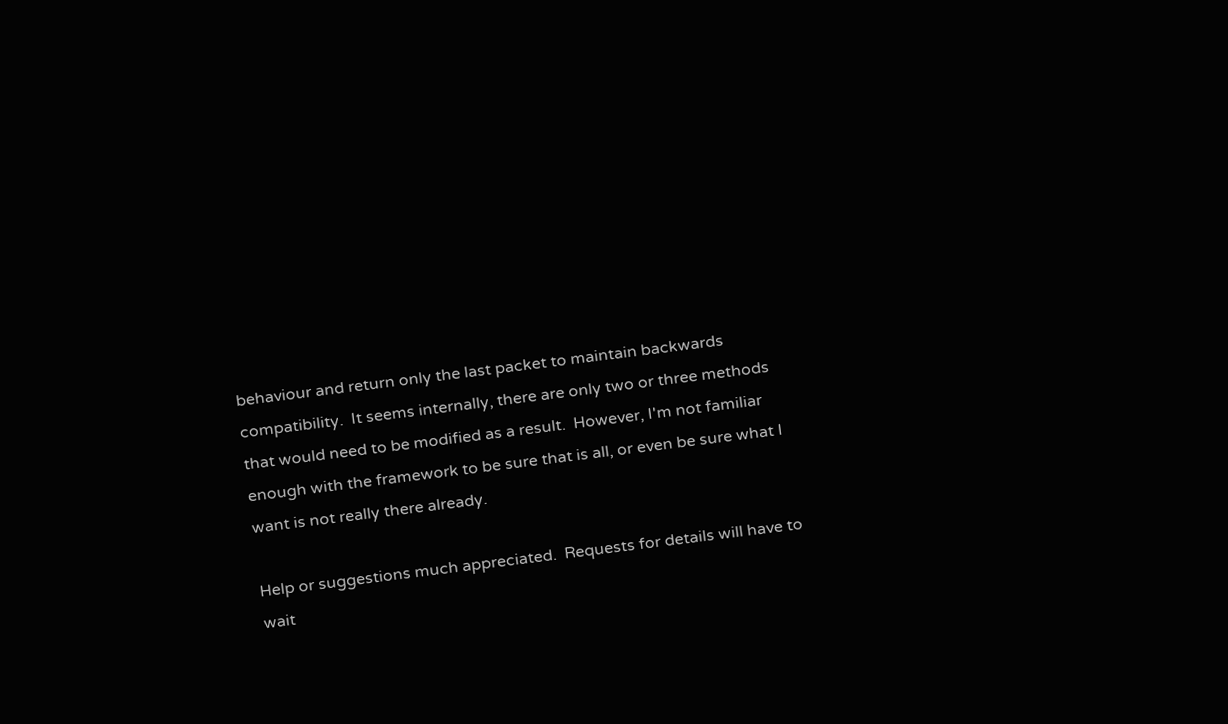behaviour and return only the last packet to maintain backwards
compatibility.  It seems internally, there are only two or three methods
that would need to be modified as a result.  However, I'm not familiar
enough with the framework to be sure that is all, or even be sure what I
want is not really there already.

Help or suggestions much appreciated.  Requests for details will have to
wait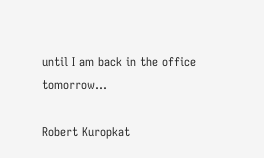until I am back in the office tomorrow...

Robert Kuropkat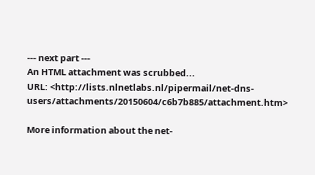--- next part ---
An HTML attachment was scrubbed...
URL: <http://lists.nlnetlabs.nl/pipermail/net-dns-users/attachments/20150604/c6b7b885/attachment.htm>

More information about the net-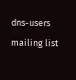dns-users mailing list